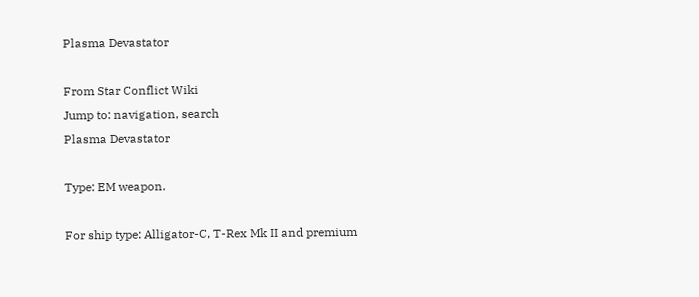Plasma Devastator

From Star Conflict Wiki
Jump to: navigation, search
Plasma Devastator

Type: EM weapon.

For ship type: Alligator-C, T-Rex Mk II and premium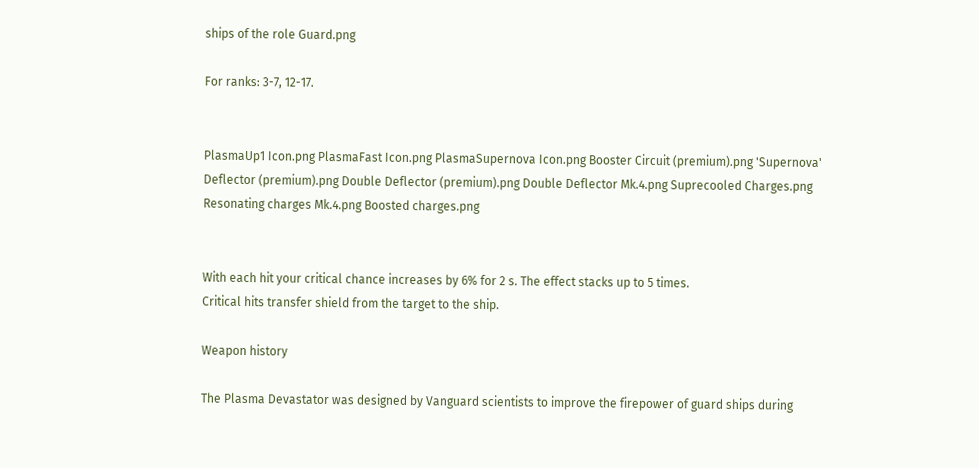ships of the role Guard.png

For ranks: 3-7, 12-17.


PlasmaUp1 Icon.png PlasmaFast Icon.png PlasmaSupernova Icon.png Booster Circuit (premium).png 'Supernova' Deflector (premium).png Double Deflector (premium).png Double Deflector Mk.4.png Suprecooled Charges.png Resonating charges Mk.4.png Boosted charges.png


With each hit your critical chance increases by 6% for 2 s. The effect stacks up to 5 times.
Critical hits transfer shield from the target to the ship.

Weapon history

The Plasma Devastator was designed by Vanguard scientists to improve the firepower of guard ships during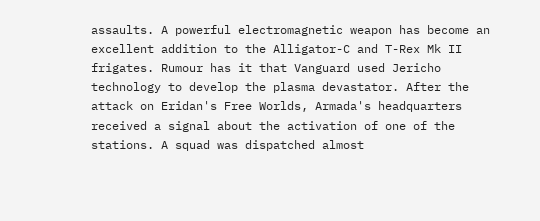assaults. A powerful electromagnetic weapon has become an excellent addition to the Alligator-C and T-Rex Mk II frigates. Rumour has it that Vanguard used Jericho technology to develop the plasma devastator. After the attack on Eridan's Free Worlds, Armada's headquarters received a signal about the activation of one of the stations. A squad was dispatched almost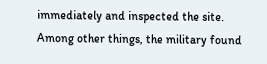immediately and inspected the site. Among other things, the military found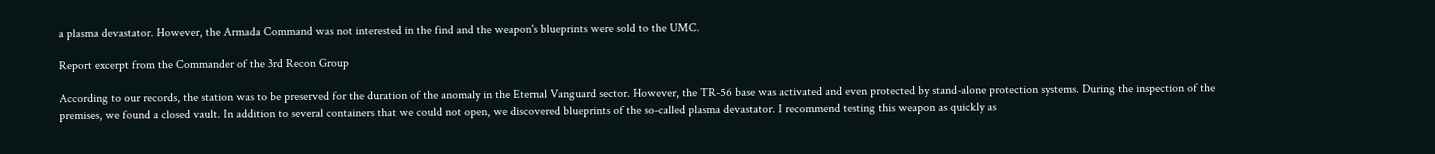a plasma devastator. However, the Armada Command was not interested in the find and the weapon's blueprints were sold to the UMC.

Report excerpt from the Commander of the 3rd Recon Group

According to our records, the station was to be preserved for the duration of the anomaly in the Eternal Vanguard sector. However, the TR-56 base was activated and even protected by stand-alone protection systems. During the inspection of the premises, we found a closed vault. In addition to several containers that we could not open, we discovered blueprints of the so-called plasma devastator. I recommend testing this weapon as quickly as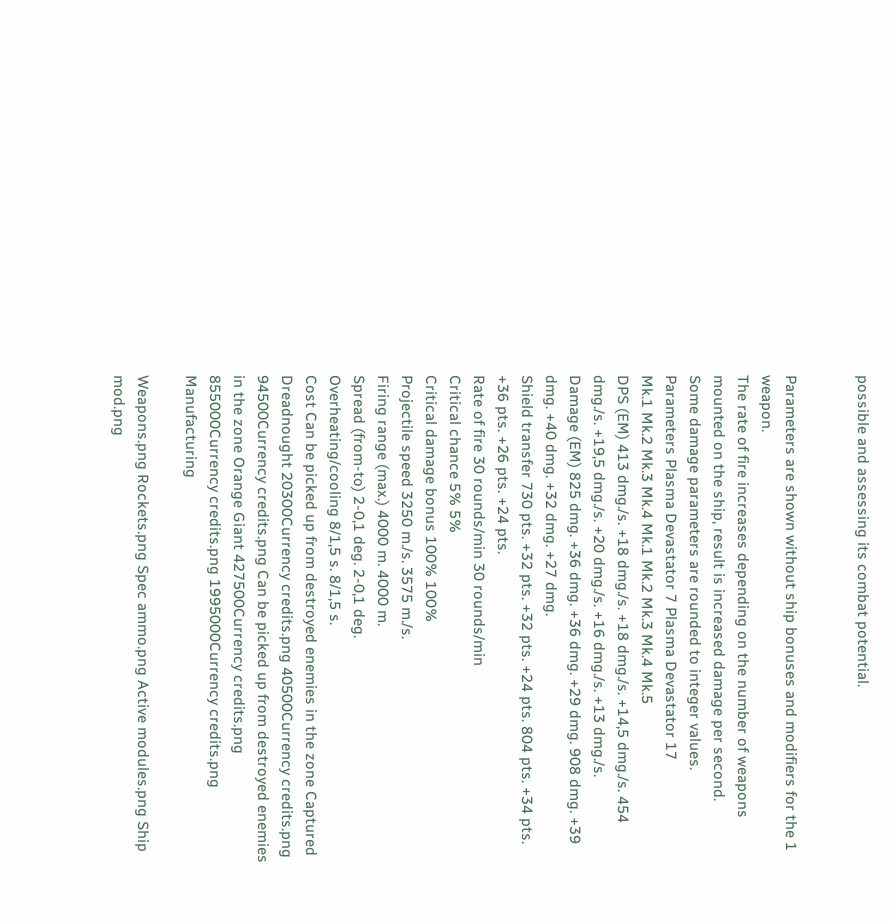possible and assessing its combat potential.


Parameters are shown without ship bonuses and modifiers for the 1 weapon.
The rate of fire increases depending on the number of weapons mounted on the ship, result is increased damage per second.
Some damage parameters are rounded to integer values.
Parameters Plasma Devastator 7 Plasma Devastator 17
Mk.1 Mk.2 Mk.3 Mk.4 Mk.1 Mk.2 Mk.3 Mk.4 Mk.5
DPS (EM) 413 dmg./s. +18 dmg./s. +18 dmg./s. +14,5 dmg./s. 454 dmg./s. +19,5 dmg./s. +20 dmg./s. +16 dmg./s. +13 dmg./s.
Damage (EM) 825 dmg. +36 dmg. +36 dmg. +29 dmg. 908 dmg. +39 dmg. +40 dmg. +32 dmg. +27 dmg.
Shield transfer 730 pts. +32 pts. +32 pts. +24 pts. 804 pts. +34 pts. +36 pts. +26 pts. +24 pts.
Rate of fire 30 rounds/min 30 rounds/min
Critical chance 5% 5%
Critical damage bonus 100% 100%
Projectile speed 3250 m./s. 3575 m./s.
Firing range (max.) 4000 m. 4000 m.
Spread (from-to) 2-0,1 deg. 2-0,1 deg.
Overheating/cooling 8/1,5 s. 8/1,5 s.
Cost Can be picked up from destroyed enemies in the zone Captured Dreadnought 20300Currency credits.png 40500Currency credits.png 94500Currency credits.png Can be picked up from destroyed enemies in the zone Orange Giant 427500Currency credits.png 855000Currency credits.png 1995000Currency credits.png Manufacturing

Weapons.png Rockets.png Spec ammo.png Active modules.png Ship mod.png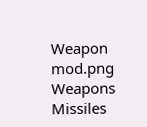Weapon mod.png
Weapons Missiles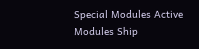Special Modules Active Modules Ship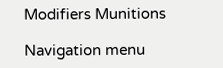Modifiers Munitions

Navigation menu